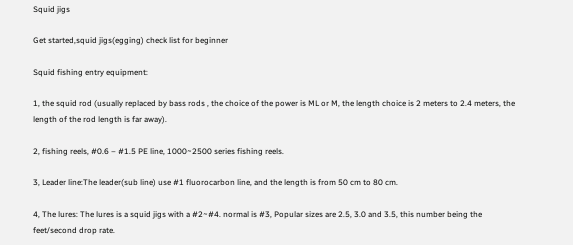Squid jigs

Get started,squid jigs(egging) check list for beginner

Squid fishing entry equipment:

1, the squid rod (usually replaced by bass rods , the choice of the power is ML or M, the length choice is 2 meters to 2.4 meters, the length of the rod length is far away).

2, fishing reels, #0.6 – #1.5 PE line, 1000~2500 series fishing reels.

3, Leader line:The leader(sub line) use #1 fluorocarbon line, and the length is from 50 cm to 80 cm.

4, The lures: The lures is a squid jigs with a #2~#4. normal is #3, Popular sizes are 2.5, 3.0 and 3.5, this number being the feet/second drop rate.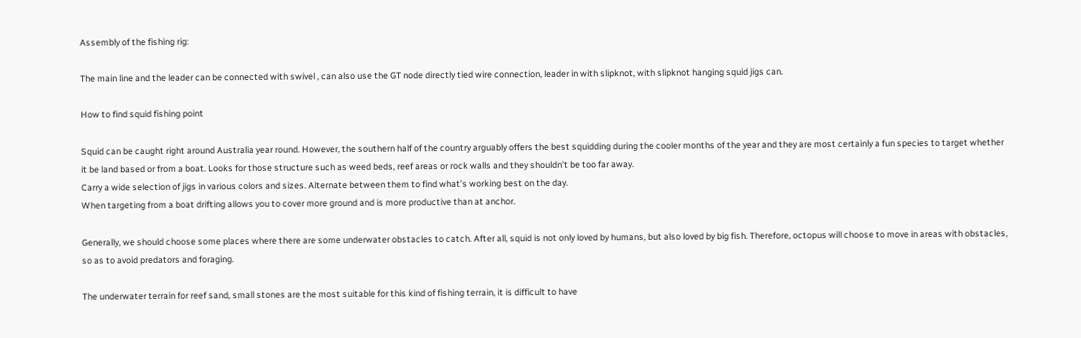Assembly of the fishing rig:

The main line and the leader can be connected with swivel , can also use the GT node directly tied wire connection, leader in with slipknot, with slipknot hanging squid jigs can.

How to find squid fishing point

Squid can be caught right around Australia year round. However, the southern half of the country arguably offers the best squidding during the cooler months of the year and they are most certainly a fun species to target whether it be land based or from a boat. Looks for those structure such as weed beds, reef areas or rock walls and they shouldn’t be too far away.
Carry a wide selection of jigs in various colors and sizes. Alternate between them to find what’s working best on the day.
When targeting from a boat drifting allows you to cover more ground and is more productive than at anchor.

Generally, we should choose some places where there are some underwater obstacles to catch. After all, squid is not only loved by humans, but also loved by big fish. Therefore, octopus will choose to move in areas with obstacles, so as to avoid predators and foraging.

The underwater terrain for reef sand, small stones are the most suitable for this kind of fishing terrain, it is difficult to have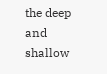the deep and shallow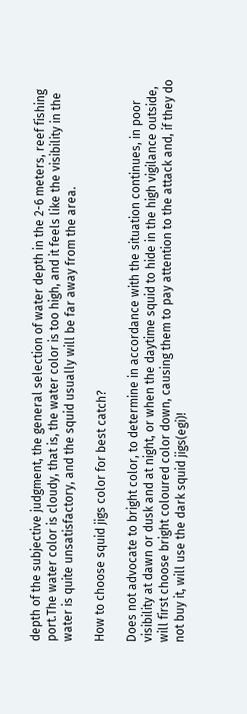depth of the subjective judgment, the general selection of water depth in the 2-6 meters, reef fishing port.The water color is cloudy, that is, the water color is too high, and it feels like the visibility in the water is quite unsatisfactory, and the squid usually will be far away from the area.

How to choose squid jigs color for best catch?

Does not advocate to bright color, to determine in accordance with the situation continues, in poor visibility at dawn or dusk and at night, or when the daytime squid to hide in the high vigilance outside, will first choose bright coloured color down, causing them to pay attention to the attack and, if they do not buy it, will use the dark squid jigs(egi)!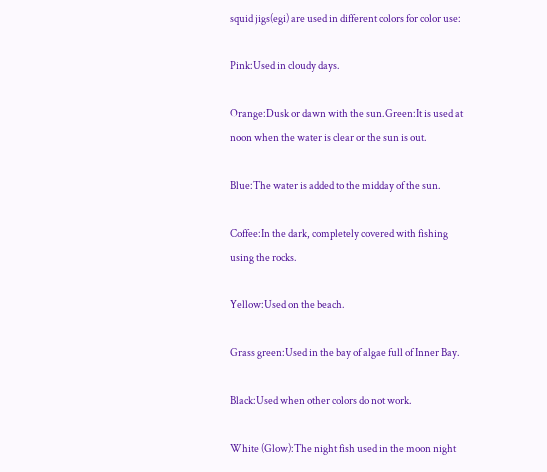squid jigs(egi) are used in different colors for color use:

Pink:Used in cloudy days.

Orange:Dusk or dawn with the sun.Green:It is used at noon when the water is clear or the sun is out.

Blue:The water is added to the midday of the sun.

Coffee:In the dark, completely covered with fishing using the rocks.

Yellow:Used on the beach.

Grass green:Used in the bay of algae full of Inner Bay.

Black:Used when other colors do not work.

White (Glow):The night fish used in the moon night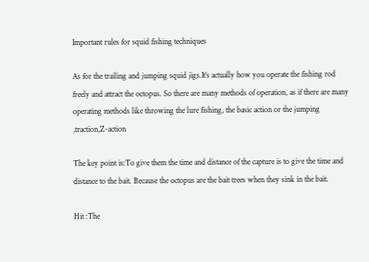Important rules for squid fishing techniques

As for the trailing and jumping squid jigs.It’s actually how you operate the fishing rod freely and attract the octopus. So there are many methods of operation, as if there are many operating methods like throwing the lure fishing, the basic action or the jumping ,traction,Z-action

The key point is:To give them the time and distance of the capture is to give the time and distance to the bait. Because the octopus are the bait trees when they sink in the bait.

Hit :The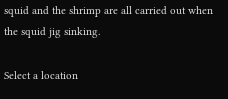squid and the shrimp are all carried out when the squid jig sinking.

Select a location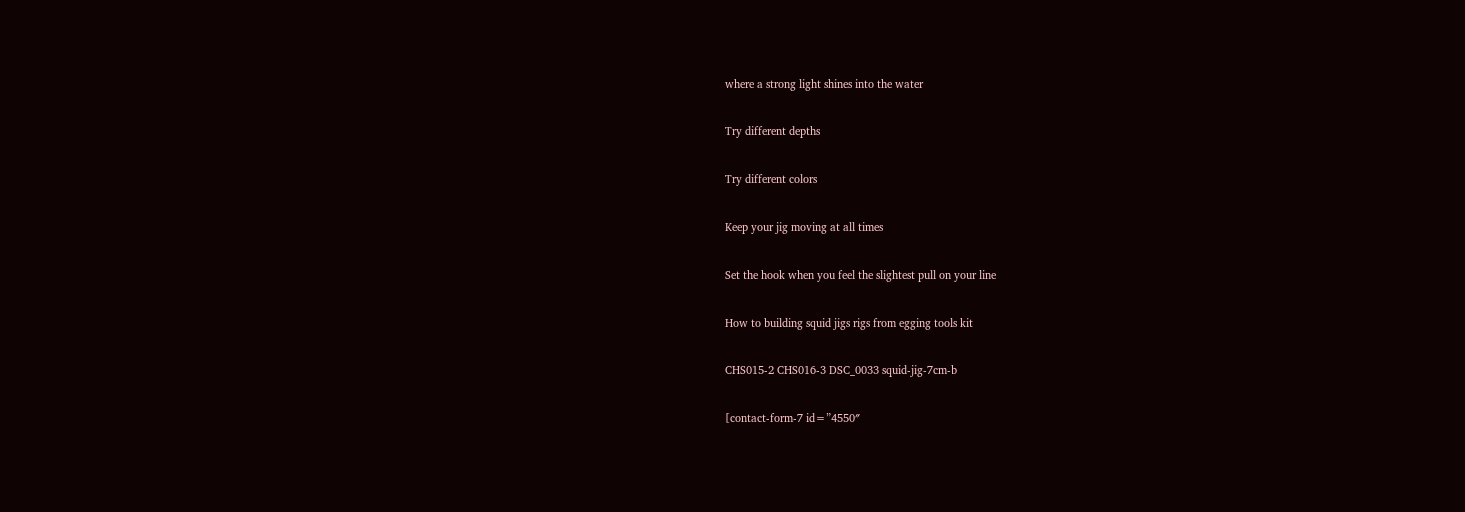where a strong light shines into the water

Try different depths

Try different colors

Keep your jig moving at all times

Set the hook when you feel the slightest pull on your line

How to building squid jigs rigs from egging tools kit

CHS015-2 CHS016-3 DSC_0033 squid-jig-7cm-b

[contact-form-7 id=”4550″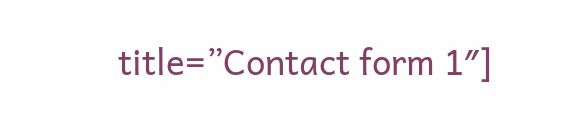title=”Contact form 1″]